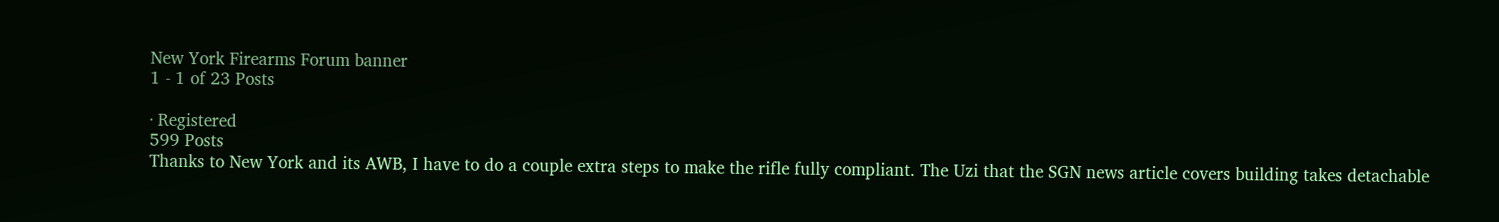New York Firearms Forum banner
1 - 1 of 23 Posts

· Registered
599 Posts
Thanks to New York and its AWB, I have to do a couple extra steps to make the rifle fully compliant. The Uzi that the SGN news article covers building takes detachable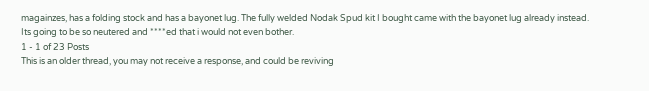magainzes, has a folding stock and has a bayonet lug. The fully welded Nodak Spud kit I bought came with the bayonet lug already instead.
Its going to be so neutered and ****ed that i would not even bother.
1 - 1 of 23 Posts
This is an older thread, you may not receive a response, and could be reviving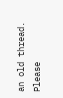an old thread. Please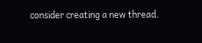consider creating a new thread.